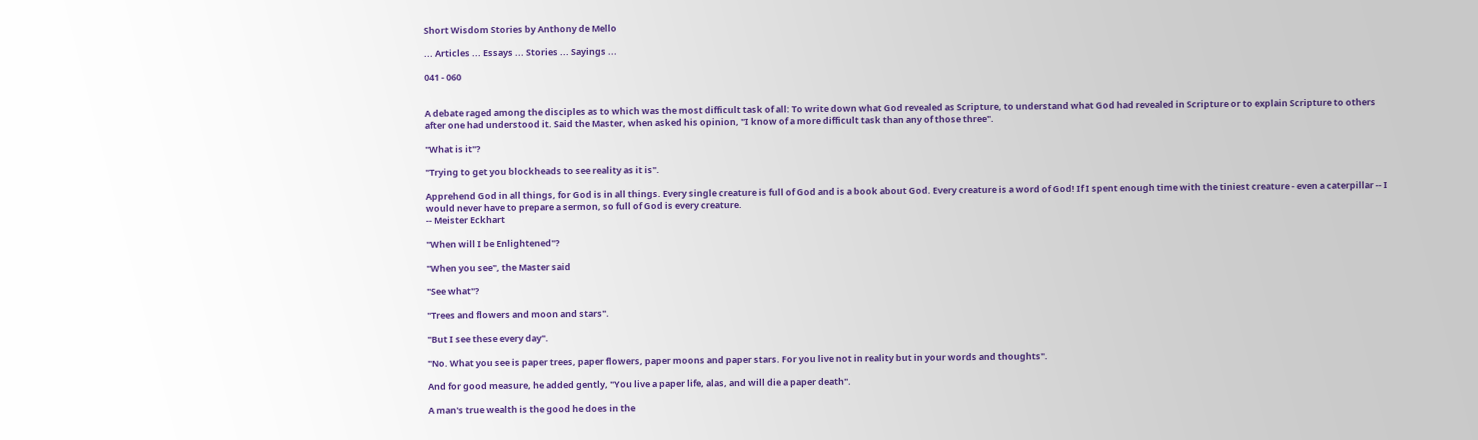Short Wisdom Stories by Anthony de Mello

... Articles ... Essays ... Stories ... Sayings ...

041 - 060


A debate raged among the disciples as to which was the most difficult task of all: To write down what God revealed as Scripture, to understand what God had revealed in Scripture or to explain Scripture to others after one had understood it. Said the Master, when asked his opinion, "I know of a more difficult task than any of those three".

"What is it"?

"Trying to get you blockheads to see reality as it is".

Apprehend God in all things, for God is in all things. Every single creature is full of God and is a book about God. Every creature is a word of God! If I spent enough time with the tiniest creature - even a caterpillar -- I would never have to prepare a sermon, so full of God is every creature.
-- Meister Eckhart

"When will I be Enlightened"?

"When you see", the Master said

"See what"?

"Trees and flowers and moon and stars".

"But I see these every day".

"No. What you see is paper trees, paper flowers, paper moons and paper stars. For you live not in reality but in your words and thoughts".

And for good measure, he added gently, "You live a paper life, alas, and will die a paper death".

A man's true wealth is the good he does in the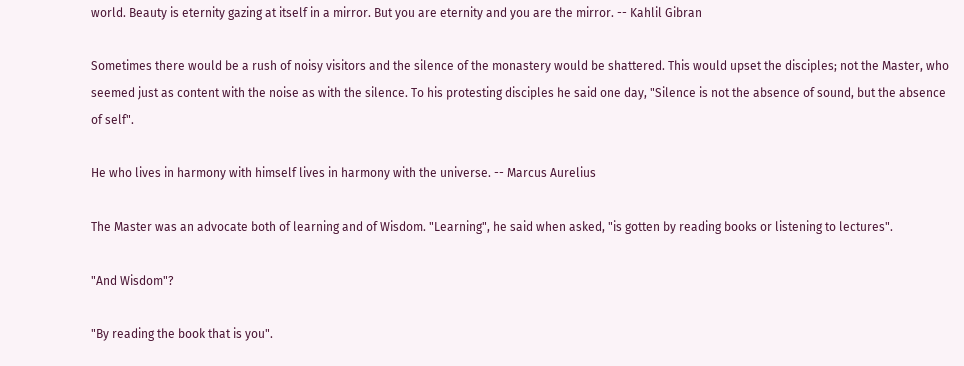world. Beauty is eternity gazing at itself in a mirror. But you are eternity and you are the mirror. -- Kahlil Gibran

Sometimes there would be a rush of noisy visitors and the silence of the monastery would be shattered. This would upset the disciples; not the Master, who seemed just as content with the noise as with the silence. To his protesting disciples he said one day, "Silence is not the absence of sound, but the absence of self".

He who lives in harmony with himself lives in harmony with the universe. -- Marcus Aurelius

The Master was an advocate both of learning and of Wisdom. "Learning", he said when asked, "is gotten by reading books or listening to lectures".

"And Wisdom"?

"By reading the book that is you".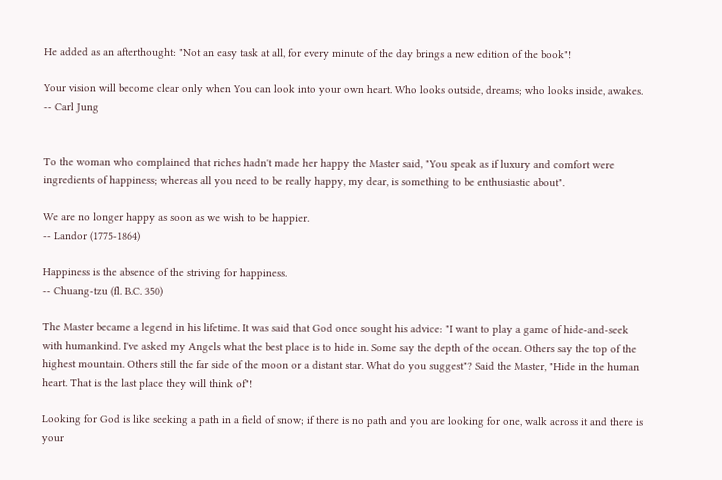He added as an afterthought: "Not an easy task at all, for every minute of the day brings a new edition of the book"!

Your vision will become clear only when You can look into your own heart. Who looks outside, dreams; who looks inside, awakes. -- Carl Jung


To the woman who complained that riches hadn't made her happy the Master said, "You speak as if luxury and comfort were ingredients of happiness; whereas all you need to be really happy, my dear, is something to be enthusiastic about".

We are no longer happy as soon as we wish to be happier.
-- Landor (1775-1864)

Happiness is the absence of the striving for happiness.
-- Chuang-tzu (fl. B.C. 350)

The Master became a legend in his lifetime. It was said that God once sought his advice: "I want to play a game of hide-and-seek with humankind. I've asked my Angels what the best place is to hide in. Some say the depth of the ocean. Others say the top of the highest mountain. Others still the far side of the moon or a distant star. What do you suggest"? Said the Master, "Hide in the human heart. That is the last place they will think of"!

Looking for God is like seeking a path in a field of snow; if there is no path and you are looking for one, walk across it and there is your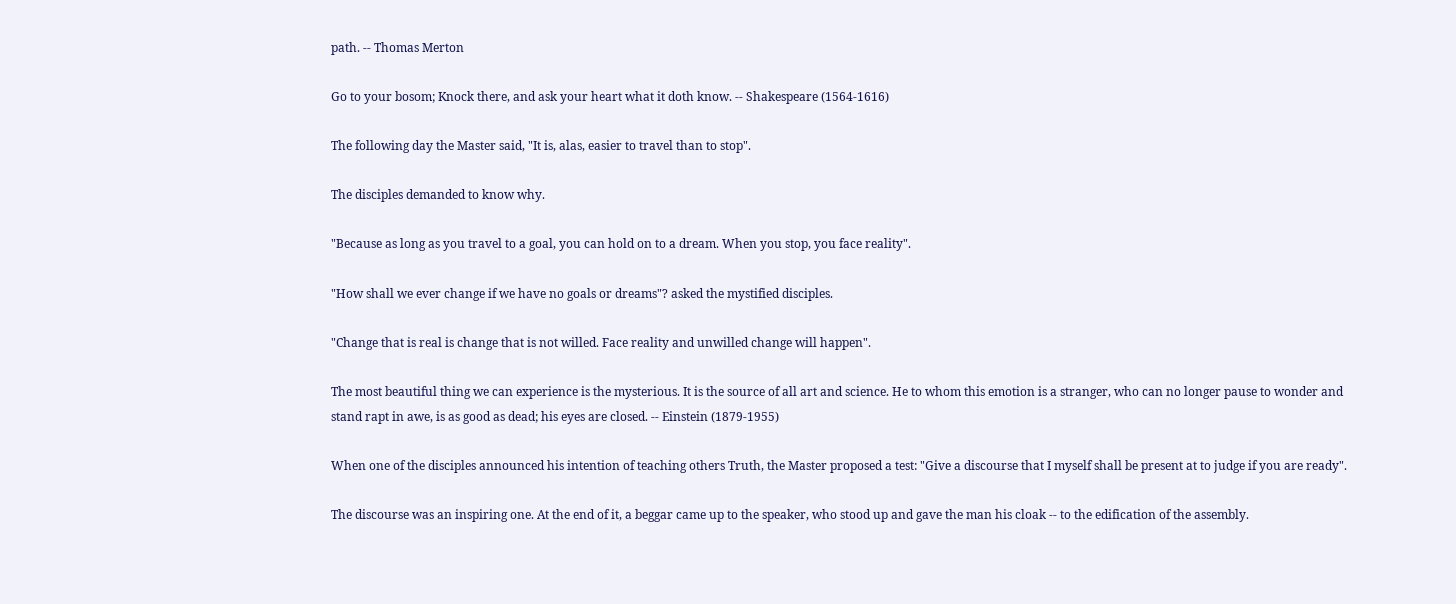path. -- Thomas Merton

Go to your bosom; Knock there, and ask your heart what it doth know. -- Shakespeare (1564-1616)

The following day the Master said, "It is, alas, easier to travel than to stop".

The disciples demanded to know why.

"Because as long as you travel to a goal, you can hold on to a dream. When you stop, you face reality".

"How shall we ever change if we have no goals or dreams"? asked the mystified disciples.

"Change that is real is change that is not willed. Face reality and unwilled change will happen".

The most beautiful thing we can experience is the mysterious. It is the source of all art and science. He to whom this emotion is a stranger, who can no longer pause to wonder and stand rapt in awe, is as good as dead; his eyes are closed. -- Einstein (1879-1955)

When one of the disciples announced his intention of teaching others Truth, the Master proposed a test: "Give a discourse that I myself shall be present at to judge if you are ready".

The discourse was an inspiring one. At the end of it, a beggar came up to the speaker, who stood up and gave the man his cloak -- to the edification of the assembly.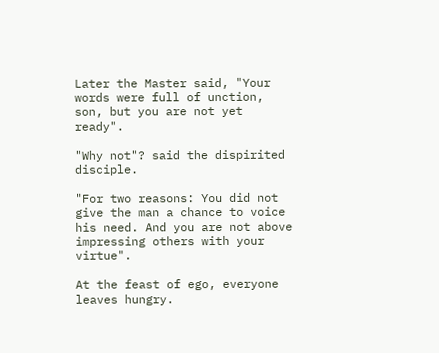Later the Master said, "Your words were full of unction, son, but you are not yet ready".

"Why not"? said the dispirited disciple.

"For two reasons: You did not give the man a chance to voice his need. And you are not above impressing others with your virtue".

At the feast of ego, everyone leaves hungry.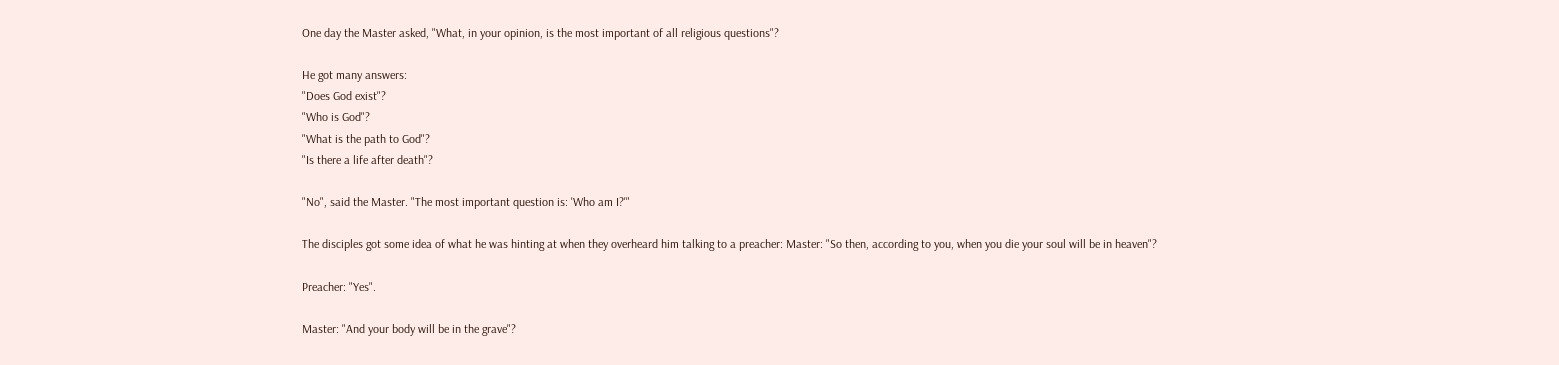One day the Master asked, "What, in your opinion, is the most important of all religious questions"?

He got many answers:
"Does God exist"?
"Who is God"?
"What is the path to God"?
"Is there a life after death"?

"No", said the Master. "The most important question is: 'Who am I?'"

The disciples got some idea of what he was hinting at when they overheard him talking to a preacher: Master: "So then, according to you, when you die your soul will be in heaven"?

Preacher: "Yes".

Master: "And your body will be in the grave"?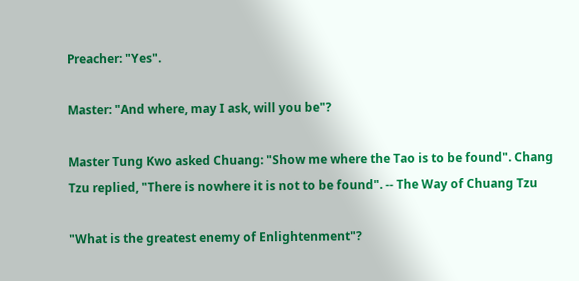Preacher: "Yes".

Master: "And where, may I ask, will you be"?

Master Tung Kwo asked Chuang: "Show me where the Tao is to be found". Chang Tzu replied, "There is nowhere it is not to be found". -- The Way of Chuang Tzu

"What is the greatest enemy of Enlightenment"?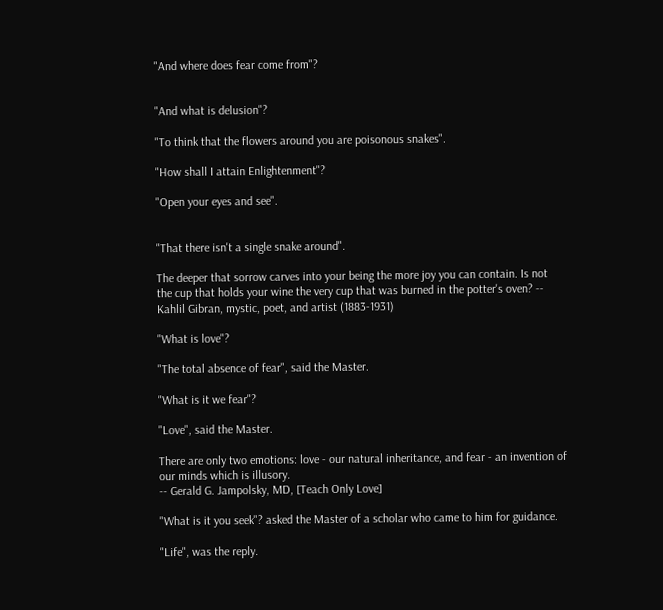"And where does fear come from"?


"And what is delusion"?

"To think that the flowers around you are poisonous snakes".

"How shall I attain Enlightenment"?

"Open your eyes and see".


"That there isn't a single snake around".

The deeper that sorrow carves into your being the more joy you can contain. Is not the cup that holds your wine the very cup that was burned in the potter's oven? -- Kahlil Gibran, mystic, poet, and artist (1883-1931)

"What is love"?

"The total absence of fear", said the Master.

"What is it we fear"?

"Love", said the Master.

There are only two emotions: love - our natural inheritance, and fear - an invention of our minds which is illusory.
-- Gerald G. Jampolsky, MD, [Teach Only Love]

"What is it you seek"? asked the Master of a scholar who came to him for guidance.

"Life", was the reply.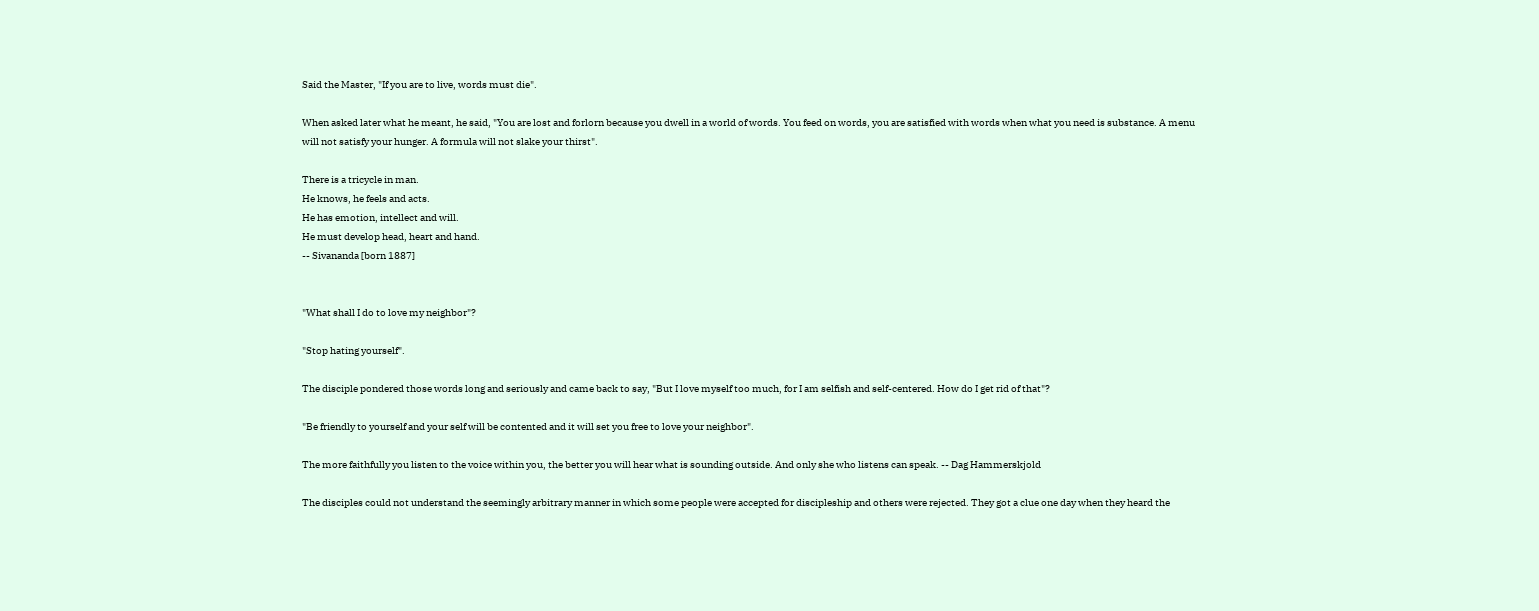Said the Master, "If you are to live, words must die".

When asked later what he meant, he said, "You are lost and forlorn because you dwell in a world of words. You feed on words, you are satisfied with words when what you need is substance. A menu will not satisfy your hunger. A formula will not slake your thirst".

There is a tricycle in man.
He knows, he feels and acts.
He has emotion, intellect and will.
He must develop head, heart and hand.
-- Sivananda [born 1887]


"What shall I do to love my neighbor"?

"Stop hating yourself".

The disciple pondered those words long and seriously and came back to say, "But I love myself too much, for I am selfish and self-centered. How do I get rid of that"?

"Be friendly to yourself and your self will be contented and it will set you free to love your neighbor".

The more faithfully you listen to the voice within you, the better you will hear what is sounding outside. And only she who listens can speak. -- Dag Hammerskjold

The disciples could not understand the seemingly arbitrary manner in which some people were accepted for discipleship and others were rejected. They got a clue one day when they heard the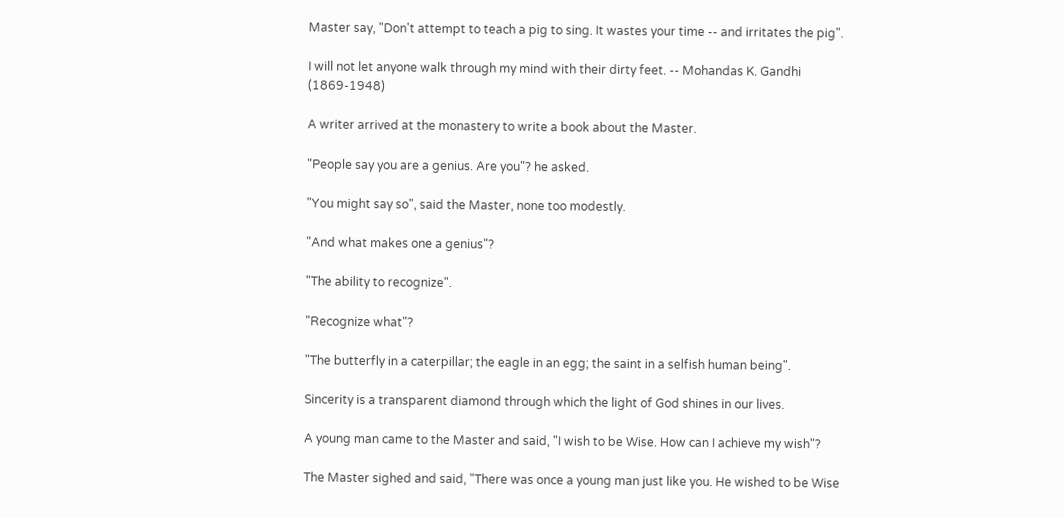Master say, "Don't attempt to teach a pig to sing. It wastes your time -- and irritates the pig".

I will not let anyone walk through my mind with their dirty feet. -- Mohandas K. Gandhi (1869-1948)

A writer arrived at the monastery to write a book about the Master.

"People say you are a genius. Are you"? he asked.

"You might say so", said the Master, none too modestly.

"And what makes one a genius"?

"The ability to recognize".

"Recognize what"?

"The butterfly in a caterpillar; the eagle in an egg; the saint in a selfish human being".

Sincerity is a transparent diamond through which the light of God shines in our lives.

A young man came to the Master and said, "I wish to be Wise. How can I achieve my wish"?

The Master sighed and said, "There was once a young man just like you. He wished to be Wise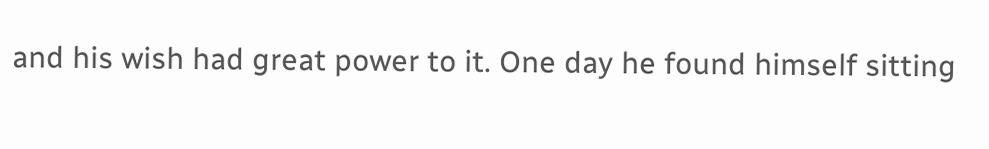and his wish had great power to it. One day he found himself sitting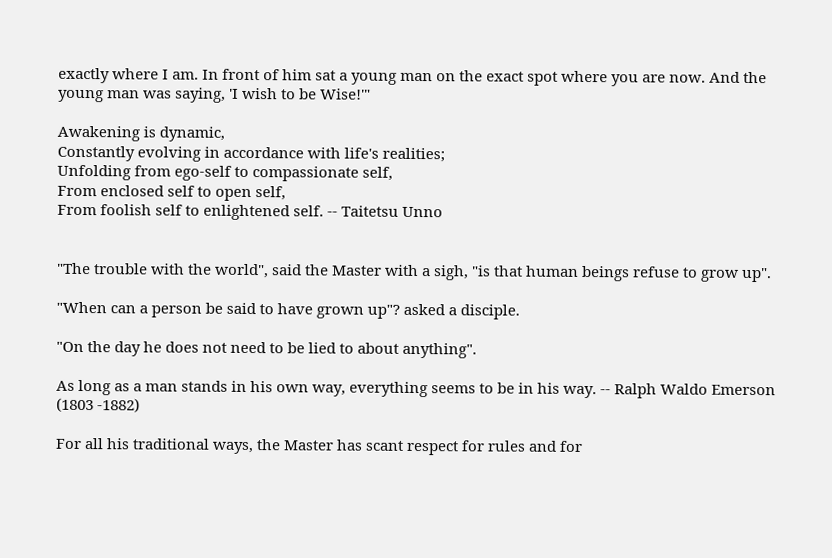exactly where I am. In front of him sat a young man on the exact spot where you are now. And the young man was saying, 'I wish to be Wise!'"

Awakening is dynamic,
Constantly evolving in accordance with life's realities;
Unfolding from ego-self to compassionate self,
From enclosed self to open self,
From foolish self to enlightened self. -- Taitetsu Unno


"The trouble with the world", said the Master with a sigh, "is that human beings refuse to grow up".

"When can a person be said to have grown up"? asked a disciple.

"On the day he does not need to be lied to about anything".

As long as a man stands in his own way, everything seems to be in his way. -- Ralph Waldo Emerson (1803 -1882)

For all his traditional ways, the Master has scant respect for rules and for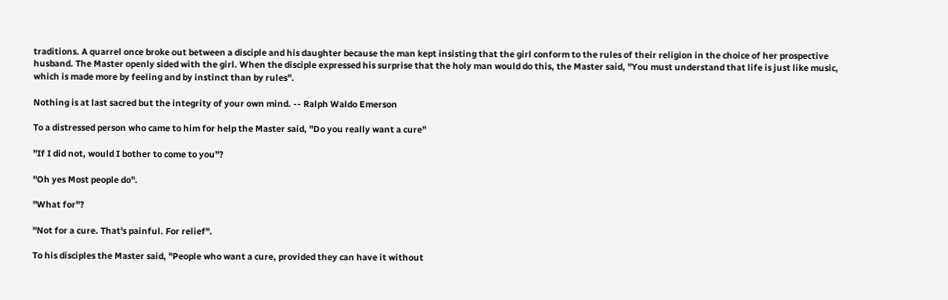traditions. A quarrel once broke out between a disciple and his daughter because the man kept insisting that the girl conform to the rules of their religion in the choice of her prospective husband. The Master openly sided with the girl. When the disciple expressed his surprise that the holy man would do this, the Master said, "You must understand that life is just like music, which is made more by feeling and by instinct than by rules".

Nothing is at last sacred but the integrity of your own mind. -- Ralph Waldo Emerson

To a distressed person who came to him for help the Master said, "Do you really want a cure"

"If I did not, would I bother to come to you"?

"Oh yes Most people do".

"What for"?

"Not for a cure. That's painful. For relief".

To his disciples the Master said, "People who want a cure, provided they can have it without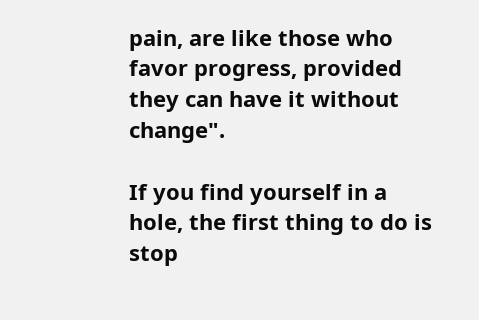pain, are like those who favor progress, provided they can have it without change".

If you find yourself in a hole, the first thing to do is stop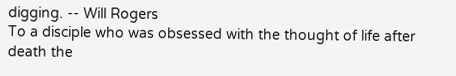digging. -- Will Rogers
To a disciple who was obsessed with the thought of life after death the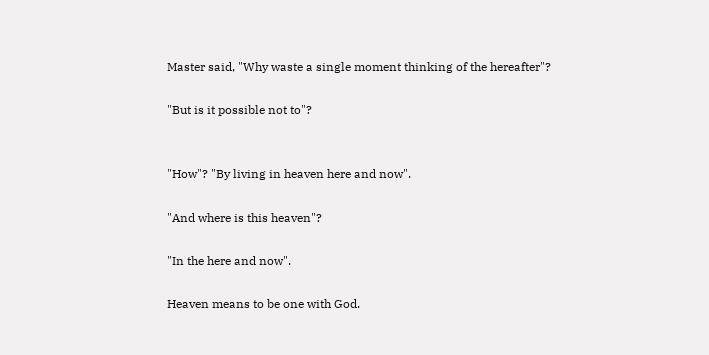Master said, "Why waste a single moment thinking of the hereafter"?

"But is it possible not to"?


"How"? "By living in heaven here and now".

"And where is this heaven"?

"In the here and now".

Heaven means to be one with God.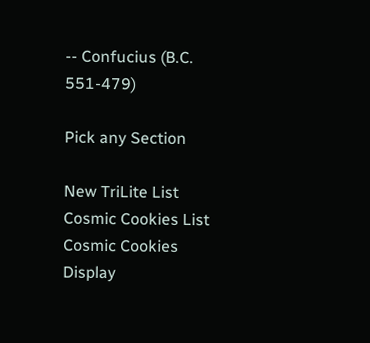-- Confucius (B.C. 551-479)

Pick any Section

New TriLite List
Cosmic Cookies List
Cosmic Cookies Display